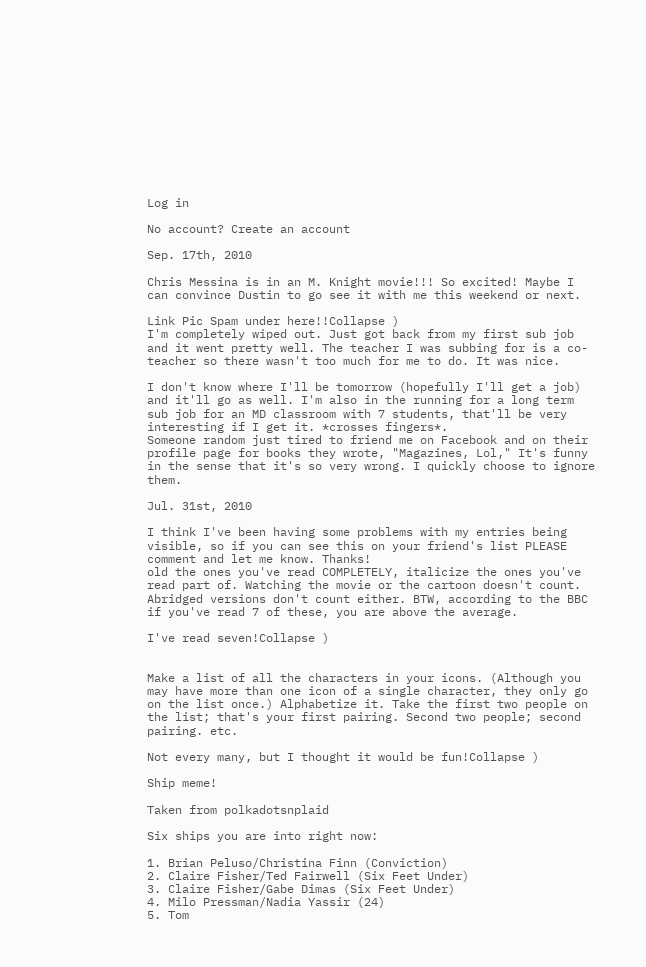Log in

No account? Create an account

Sep. 17th, 2010

Chris Messina is in an M. Knight movie!!! So excited! Maybe I can convince Dustin to go see it with me this weekend or next.

Link Pic Spam under here!!Collapse )
I'm completely wiped out. Just got back from my first sub job and it went pretty well. The teacher I was subbing for is a co-teacher so there wasn't too much for me to do. It was nice.

I don't know where I'll be tomorrow (hopefully I'll get a job) and it'll go as well. I'm also in the running for a long term sub job for an MD classroom with 7 students, that'll be very interesting if I get it. *crosses fingers*.
Someone random just tired to friend me on Facebook and on their profile page for books they wrote, "Magazines, Lol," It's funny in the sense that it's so very wrong. I quickly choose to ignore them.

Jul. 31st, 2010

I think I've been having some problems with my entries being visible, so if you can see this on your friend's list PLEASE comment and let me know. Thanks!
old the ones you've read COMPLETELY, italicize the ones you've read part of. Watching the movie or the cartoon doesn't count. Abridged versions don't count either. BTW, according to the BBC if you've read 7 of these, you are above the average.

I've read seven!Collapse )


Make a list of all the characters in your icons. (Although you may have more than one icon of a single character, they only go on the list once.) Alphabetize it. Take the first two people on the list; that's your first pairing. Second two people; second pairing. etc.

Not every many, but I thought it would be fun!Collapse )

Ship meme!

Taken from polkadotsnplaid

Six ships you are into right now:

1. Brian Peluso/Christina Finn (Conviction)
2. Claire Fisher/Ted Fairwell (Six Feet Under)
3. Claire Fisher/Gabe Dimas (Six Feet Under)
4. Milo Pressman/Nadia Yassir (24)
5. Tom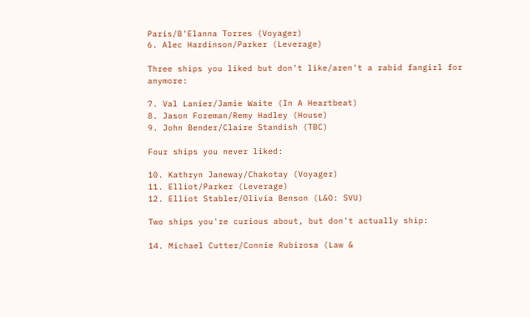Paris/B'Elanna Torres (Voyager)
6. Alec Hardinson/Parker (Leverage)

Three ships you liked but don't like/aren't a rabid fangirl for anymore:

7. Val Lanier/Jamie Waite (In A Heartbeat)
8. Jason Foreman/Remy Hadley (House)
9. John Bender/Claire Standish (TBC)

Four ships you never liked:

10. Kathryn Janeway/Chakotay (Voyager)
11. Elliot/Parker (Leverage)
12. Elliot Stabler/Olivia Benson (L&O: SVU)

Two ships you're curious about, but don't actually ship:

14. Michael Cutter/Connie Rubirosa (Law &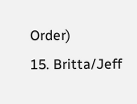Order)
15. Britta/Jeff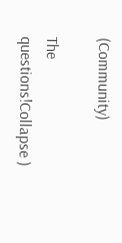(Community)

The questions!Collapse )